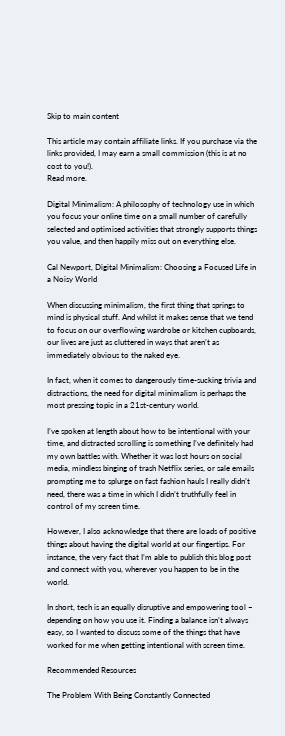Skip to main content

This article may contain affiliate links. If you purchase via the links provided, I may earn a small commission (this is at no cost to you!).
Read more.

Digital Minimalism: A philosophy of technology use in which you focus your online time on a small number of carefully selected and optimised activities that strongly supports things you value, and then happily miss out on everything else.

Cal Newport, Digital Minimalism: Choosing a Focused Life in a Noisy World

When discussing minimalism, the first thing that springs to mind is physical stuff. And whilst it makes sense that we tend to focus on our overflowing wardrobe or kitchen cupboards, our lives are just as cluttered in ways that aren’t as immediately obvious to the naked eye.

In fact, when it comes to dangerously time-sucking trivia and distractions, the need for digital minimalism is perhaps the most pressing topic in a 21st-century world.

I’ve spoken at length about how to be intentional with your time, and distracted scrolling is something I’ve definitely had my own battles with. Whether it was lost hours on social media, mindless binging of trash Netflix series, or sale emails prompting me to splurge on fast fashion hauls I really didn’t need, there was a time in which I didn’t truthfully feel in control of my screen time.

However, I also acknowledge that there are loads of positive things about having the digital world at our fingertips. For instance, the very fact that I’m able to publish this blog post and connect with you, wherever you happen to be in the world.

In short, tech is an equally disruptive and empowering tool – depending on how you use it. Finding a balance isn’t always easy, so I wanted to discuss some of the things that have worked for me when getting intentional with screen time.

Recommended Resources

The Problem With Being Constantly Connected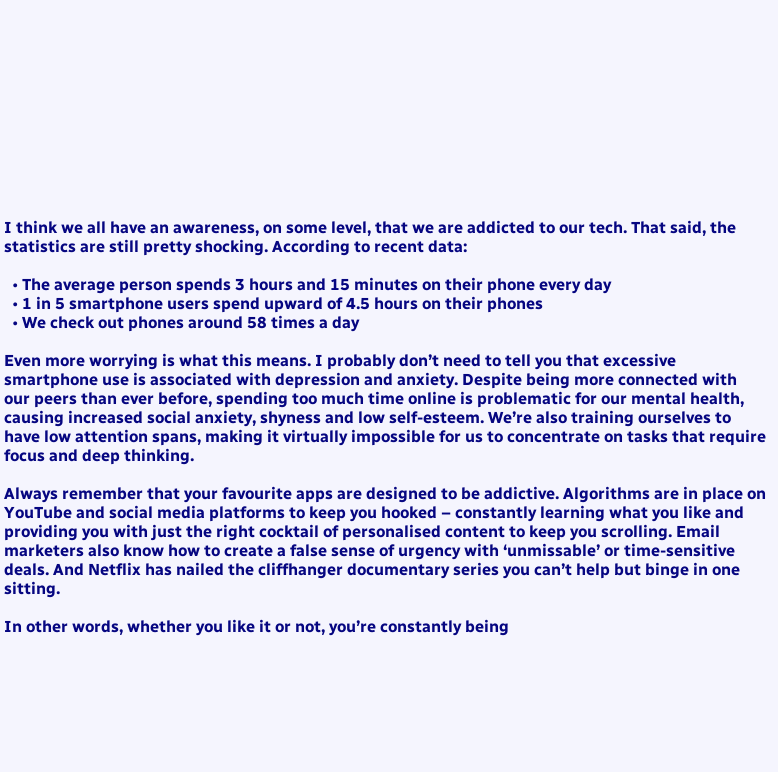I think we all have an awareness, on some level, that we are addicted to our tech. That said, the statistics are still pretty shocking. According to recent data:

  • The average person spends 3 hours and 15 minutes on their phone every day
  • 1 in 5 smartphone users spend upward of 4.5 hours on their phones
  • We check out phones around 58 times a day

Even more worrying is what this means. I probably don’t need to tell you that excessive smartphone use is associated with depression and anxiety. Despite being more connected with our peers than ever before, spending too much time online is problematic for our mental health, causing increased social anxiety, shyness and low self-esteem. We’re also training ourselves to have low attention spans, making it virtually impossible for us to concentrate on tasks that require focus and deep thinking.

Always remember that your favourite apps are designed to be addictive. Algorithms are in place on YouTube and social media platforms to keep you hooked – constantly learning what you like and providing you with just the right cocktail of personalised content to keep you scrolling. Email marketers also know how to create a false sense of urgency with ‘unmissable’ or time-sensitive deals. And Netflix has nailed the cliffhanger documentary series you can’t help but binge in one sitting.

In other words, whether you like it or not, you’re constantly being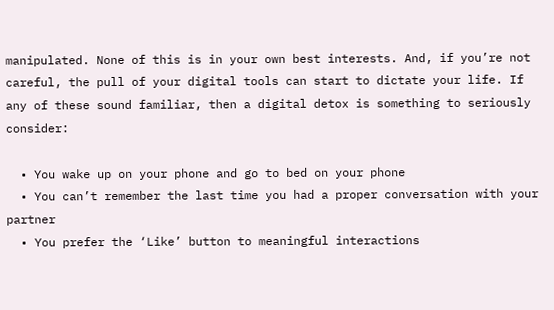manipulated. None of this is in your own best interests. And, if you’re not careful, the pull of your digital tools can start to dictate your life. If any of these sound familiar, then a digital detox is something to seriously consider:

  • You wake up on your phone and go to bed on your phone
  • You can’t remember the last time you had a proper conversation with your partner
  • You prefer the ‘Like’ button to meaningful interactions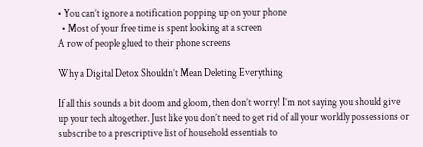• You can’t ignore a notification popping up on your phone
  • Most of your free time is spent looking at a screen
A row of people glued to their phone screens

Why a Digital Detox Shouldn’t Mean Deleting Everything

If all this sounds a bit doom and gloom, then don’t worry! I’m not saying you should give up your tech altogether. Just like you don’t need to get rid of all your worldly possessions or subscribe to a prescriptive list of household essentials to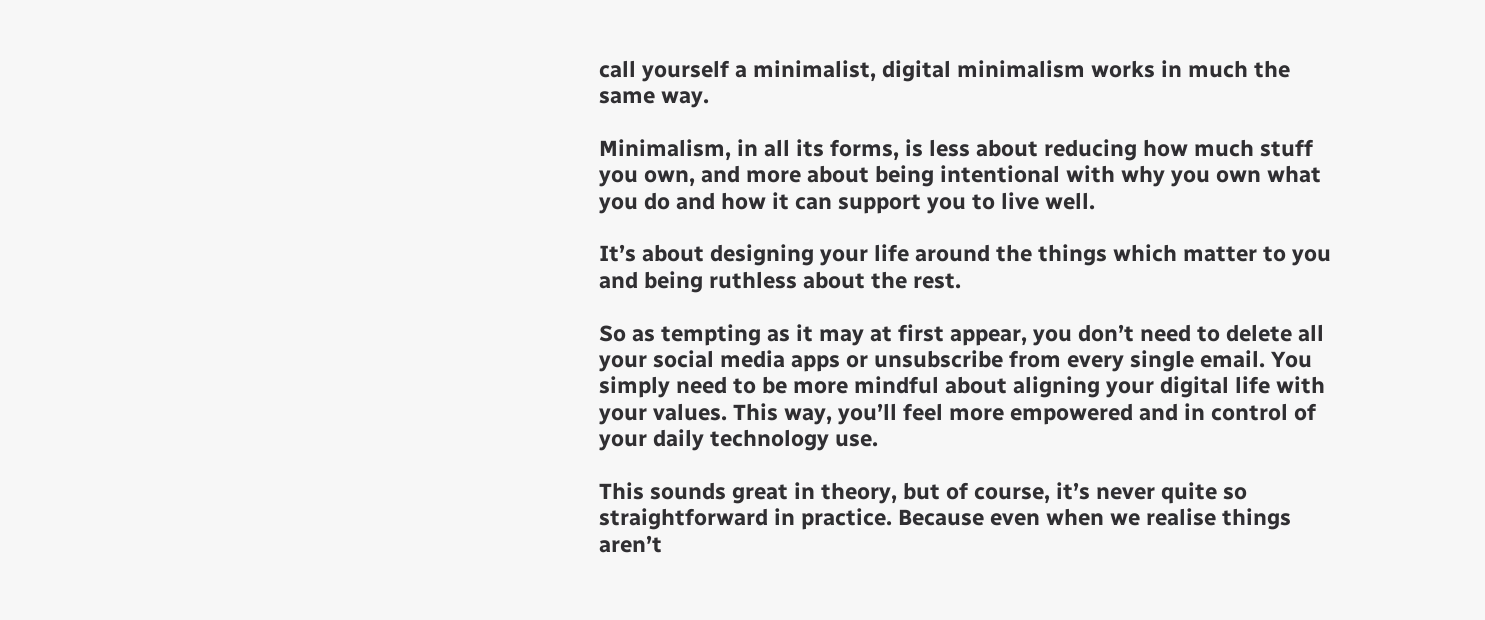call yourself a minimalist, digital minimalism works in much the same way.

Minimalism, in all its forms, is less about reducing how much stuff you own, and more about being intentional with why you own what you do and how it can support you to live well.

It’s about designing your life around the things which matter to you and being ruthless about the rest.

So as tempting as it may at first appear, you don’t need to delete all your social media apps or unsubscribe from every single email. You simply need to be more mindful about aligning your digital life with your values. This way, you’ll feel more empowered and in control of your daily technology use.

This sounds great in theory, but of course, it’s never quite so straightforward in practice. Because even when we realise things aren’t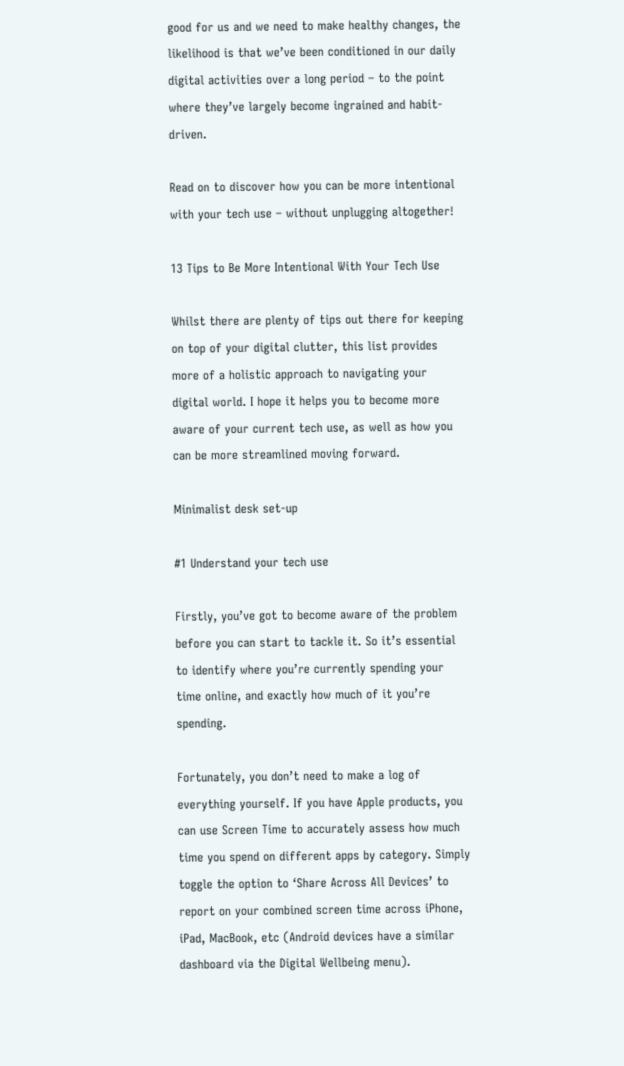good for us and we need to make healthy changes, the likelihood is that we’ve been conditioned in our daily digital activities over a long period – to the point where they’ve largely become ingrained and habit-driven.

Read on to discover how you can be more intentional with your tech use – without unplugging altogether!

13 Tips to Be More Intentional With Your Tech Use

Whilst there are plenty of tips out there for keeping on top of your digital clutter, this list provides more of a holistic approach to navigating your digital world. I hope it helps you to become more aware of your current tech use, as well as how you can be more streamlined moving forward.

Minimalist desk set-up

#1 Understand your tech use

Firstly, you’ve got to become aware of the problem before you can start to tackle it. So it’s essential to identify where you’re currently spending your time online, and exactly how much of it you’re spending.

Fortunately, you don’t need to make a log of everything yourself. If you have Apple products, you can use Screen Time to accurately assess how much time you spend on different apps by category. Simply toggle the option to ‘Share Across All Devices’ to report on your combined screen time across iPhone, iPad, MacBook, etc (Android devices have a similar dashboard via the Digital Wellbeing menu).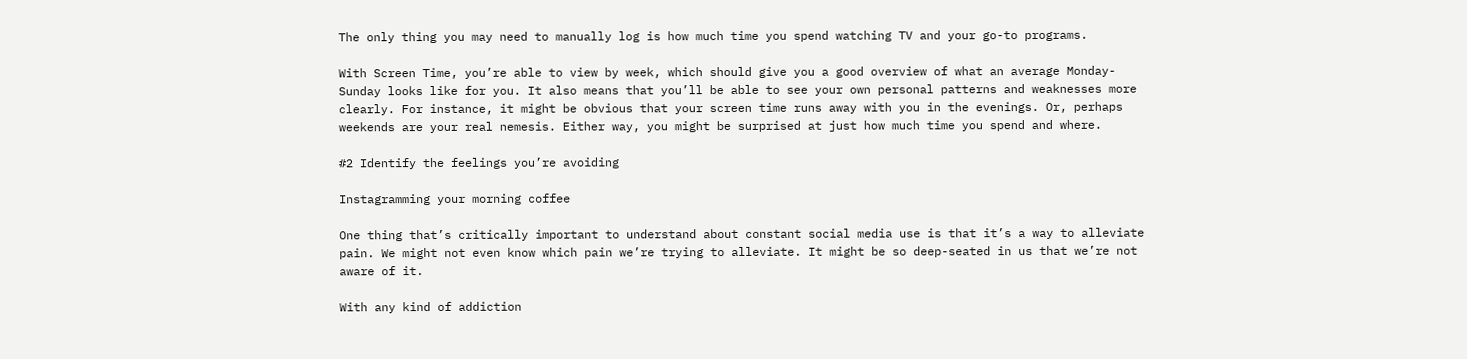The only thing you may need to manually log is how much time you spend watching TV and your go-to programs.

With Screen Time, you’re able to view by week, which should give you a good overview of what an average Monday-Sunday looks like for you. It also means that you’ll be able to see your own personal patterns and weaknesses more clearly. For instance, it might be obvious that your screen time runs away with you in the evenings. Or, perhaps weekends are your real nemesis. Either way, you might be surprised at just how much time you spend and where.

#2 Identify the feelings you’re avoiding

Instagramming your morning coffee

One thing that’s critically important to understand about constant social media use is that it’s a way to alleviate pain. We might not even know which pain we’re trying to alleviate. It might be so deep-seated in us that we’re not aware of it.

With any kind of addiction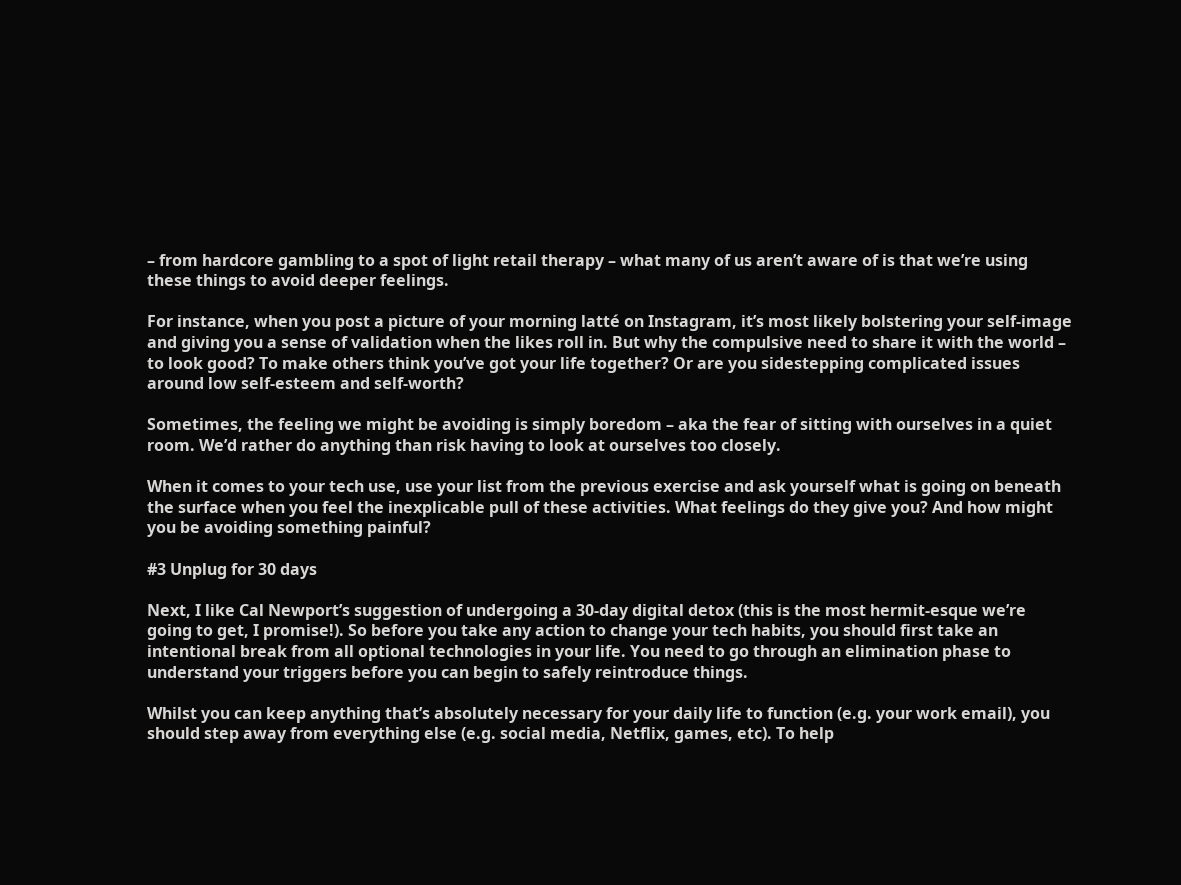– from hardcore gambling to a spot of light retail therapy – what many of us aren’t aware of is that we’re using these things to avoid deeper feelings.

For instance, when you post a picture of your morning latté on Instagram, it’s most likely bolstering your self-image and giving you a sense of validation when the likes roll in. But why the compulsive need to share it with the world – to look good? To make others think you’ve got your life together? Or are you sidestepping complicated issues around low self-esteem and self-worth?

Sometimes, the feeling we might be avoiding is simply boredom – aka the fear of sitting with ourselves in a quiet room. We’d rather do anything than risk having to look at ourselves too closely.

When it comes to your tech use, use your list from the previous exercise and ask yourself what is going on beneath the surface when you feel the inexplicable pull of these activities. What feelings do they give you? And how might you be avoiding something painful?

#3 Unplug for 30 days

Next, I like Cal Newport’s suggestion of undergoing a 30-day digital detox (this is the most hermit-esque we’re going to get, I promise!). So before you take any action to change your tech habits, you should first take an intentional break from all optional technologies in your life. You need to go through an elimination phase to understand your triggers before you can begin to safely reintroduce things.

Whilst you can keep anything that’s absolutely necessary for your daily life to function (e.g. your work email), you should step away from everything else (e.g. social media, Netflix, games, etc). To help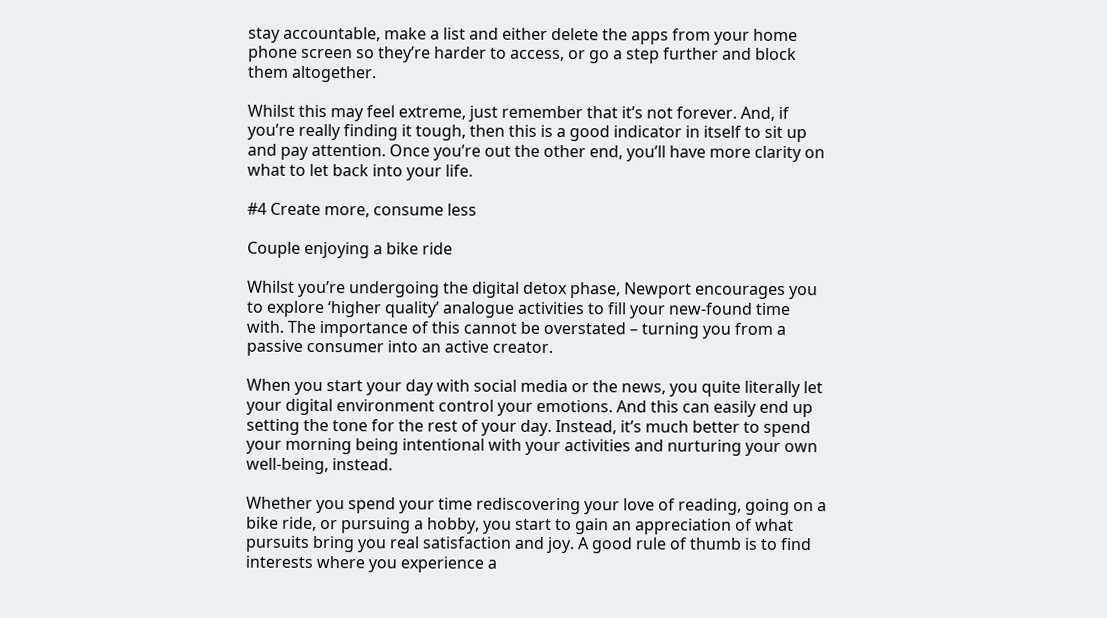stay accountable, make a list and either delete the apps from your home phone screen so they’re harder to access, or go a step further and block them altogether.

Whilst this may feel extreme, just remember that it’s not forever. And, if you’re really finding it tough, then this is a good indicator in itself to sit up and pay attention. Once you’re out the other end, you’ll have more clarity on what to let back into your life.

#4 Create more, consume less

Couple enjoying a bike ride

Whilst you’re undergoing the digital detox phase, Newport encourages you to explore ‘higher quality’ analogue activities to fill your new-found time with. The importance of this cannot be overstated – turning you from a passive consumer into an active creator.

When you start your day with social media or the news, you quite literally let your digital environment control your emotions. And this can easily end up setting the tone for the rest of your day. Instead, it’s much better to spend your morning being intentional with your activities and nurturing your own well-being, instead.

Whether you spend your time rediscovering your love of reading, going on a bike ride, or pursuing a hobby, you start to gain an appreciation of what pursuits bring you real satisfaction and joy. A good rule of thumb is to find interests where you experience a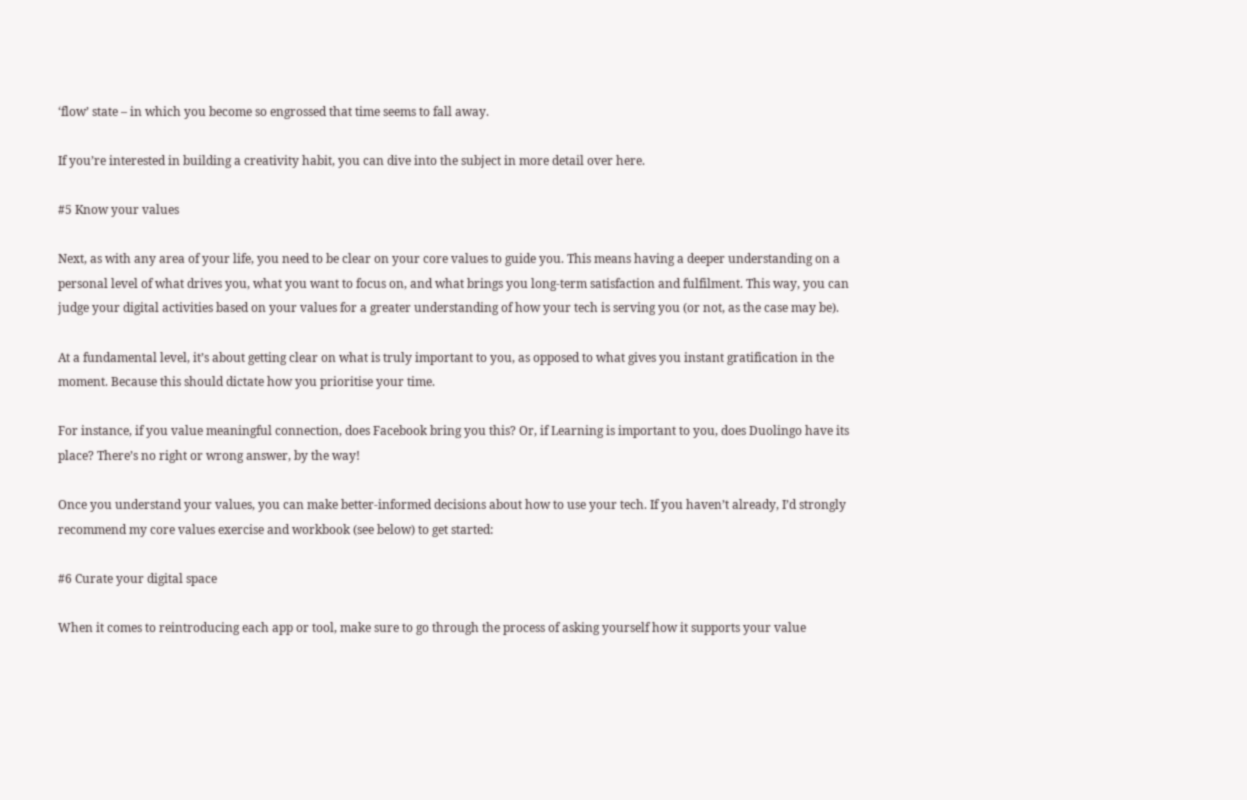‘flow’ state – in which you become so engrossed that time seems to fall away.

If you’re interested in building a creativity habit, you can dive into the subject in more detail over here.

#5 Know your values

Next, as with any area of your life, you need to be clear on your core values to guide you. This means having a deeper understanding on a personal level of what drives you, what you want to focus on, and what brings you long-term satisfaction and fulfilment. This way, you can judge your digital activities based on your values for a greater understanding of how your tech is serving you (or not, as the case may be).

At a fundamental level, it’s about getting clear on what is truly important to you, as opposed to what gives you instant gratification in the moment. Because this should dictate how you prioritise your time.

For instance, if you value meaningful connection, does Facebook bring you this? Or, if Learning is important to you, does Duolingo have its place? There’s no right or wrong answer, by the way!

Once you understand your values, you can make better-informed decisions about how to use your tech. If you haven’t already, I’d strongly recommend my core values exercise and workbook (see below) to get started:

#6 Curate your digital space

When it comes to reintroducing each app or tool, make sure to go through the process of asking yourself how it supports your value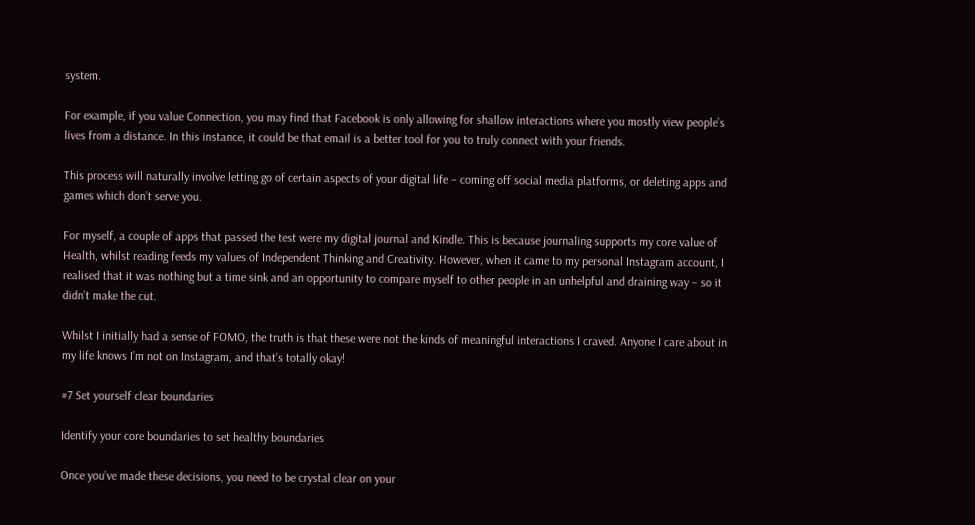system.

For example, if you value Connection, you may find that Facebook is only allowing for shallow interactions where you mostly view people’s lives from a distance. In this instance, it could be that email is a better tool for you to truly connect with your friends.

This process will naturally involve letting go of certain aspects of your digital life – coming off social media platforms, or deleting apps and games which don’t serve you.

For myself, a couple of apps that passed the test were my digital journal and Kindle. This is because journaling supports my core value of Health, whilst reading feeds my values of Independent Thinking and Creativity. However, when it came to my personal Instagram account, I realised that it was nothing but a time sink and an opportunity to compare myself to other people in an unhelpful and draining way – so it didn’t make the cut.

Whilst I initially had a sense of FOMO, the truth is that these were not the kinds of meaningful interactions I craved. Anyone I care about in my life knows I’m not on Instagram, and that’s totally okay!

#7 Set yourself clear boundaries

Identify your core boundaries to set healthy boundaries

Once you’ve made these decisions, you need to be crystal clear on your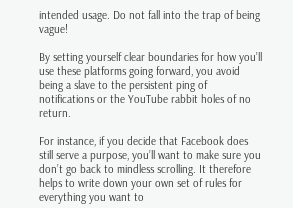intended usage. Do not fall into the trap of being vague!

By setting yourself clear boundaries for how you’ll use these platforms going forward, you avoid being a slave to the persistent ping of notifications or the YouTube rabbit holes of no return.

For instance, if you decide that Facebook does still serve a purpose, you’ll want to make sure you don’t go back to mindless scrolling. It therefore helps to write down your own set of rules for everything you want to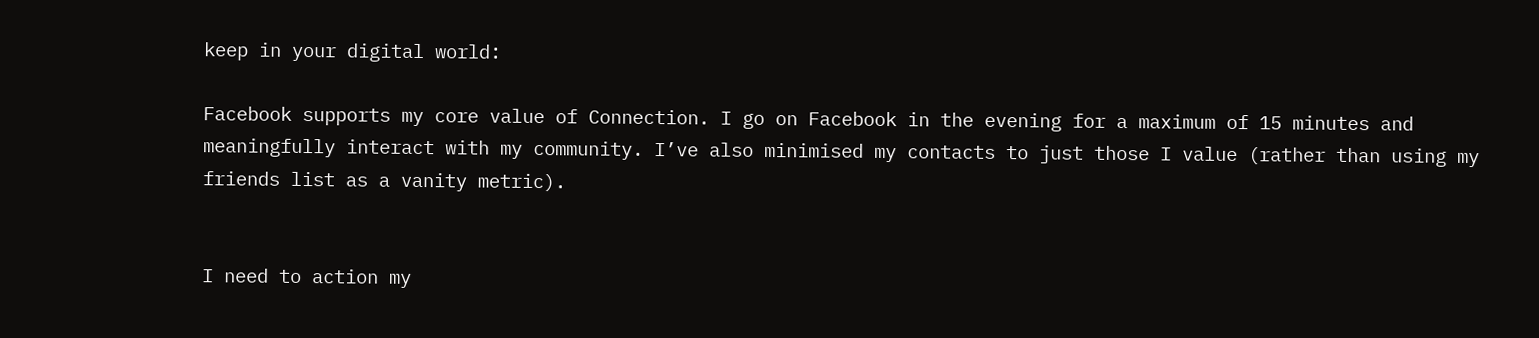keep in your digital world:

Facebook supports my core value of Connection. I go on Facebook in the evening for a maximum of 15 minutes and meaningfully interact with my community. I’ve also minimised my contacts to just those I value (rather than using my friends list as a vanity metric).


I need to action my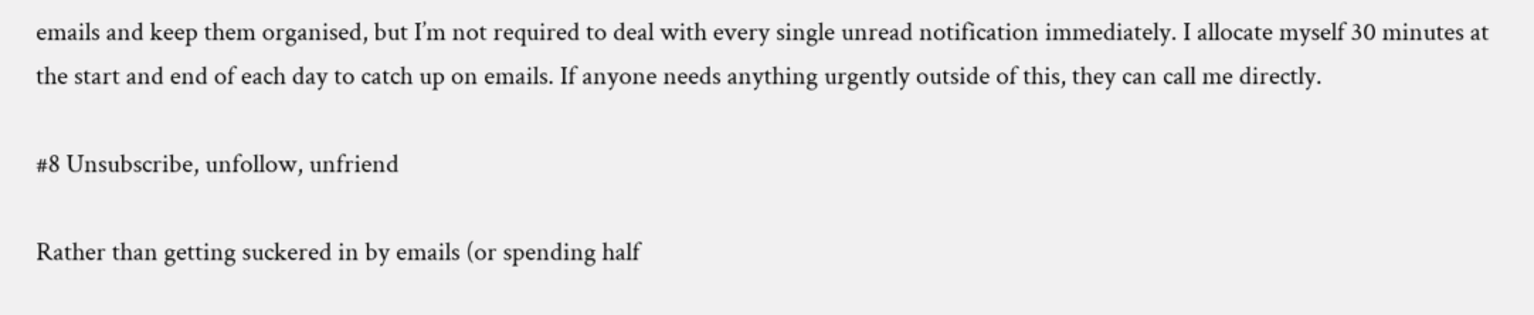emails and keep them organised, but I’m not required to deal with every single unread notification immediately. I allocate myself 30 minutes at the start and end of each day to catch up on emails. If anyone needs anything urgently outside of this, they can call me directly.

#8 Unsubscribe, unfollow, unfriend

Rather than getting suckered in by emails (or spending half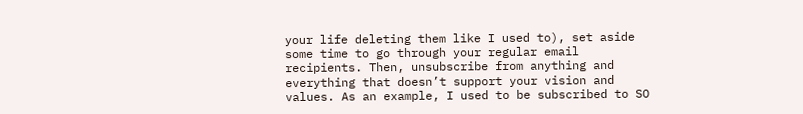your life deleting them like I used to), set aside some time to go through your regular email recipients. Then, unsubscribe from anything and everything that doesn’t support your vision and values. As an example, I used to be subscribed to SO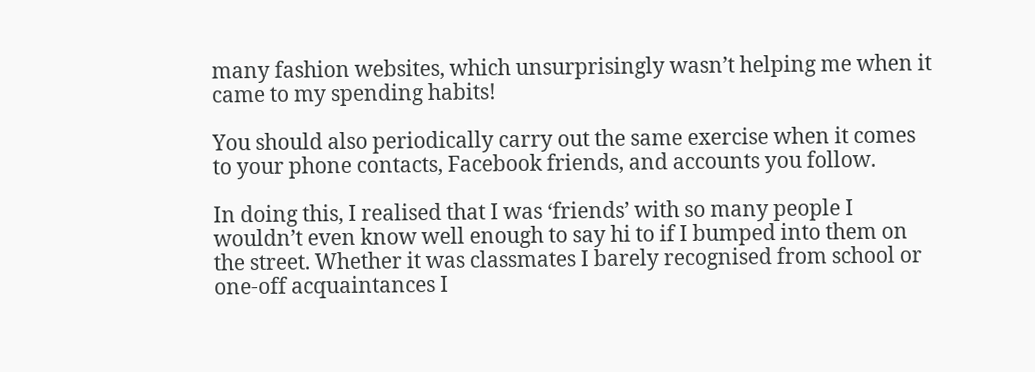many fashion websites, which unsurprisingly wasn’t helping me when it came to my spending habits!

You should also periodically carry out the same exercise when it comes to your phone contacts, Facebook friends, and accounts you follow.

In doing this, I realised that I was ‘friends’ with so many people I wouldn’t even know well enough to say hi to if I bumped into them on the street. Whether it was classmates I barely recognised from school or one-off acquaintances I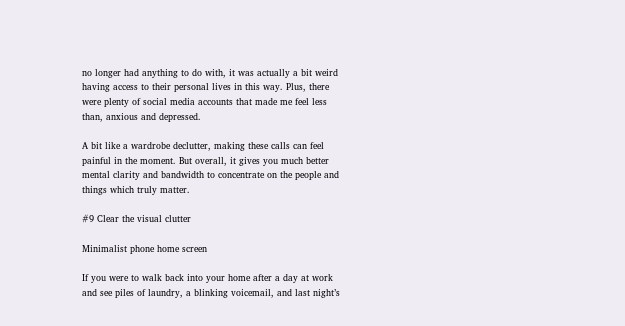no longer had anything to do with, it was actually a bit weird having access to their personal lives in this way. Plus, there were plenty of social media accounts that made me feel less than, anxious and depressed.

A bit like a wardrobe declutter, making these calls can feel painful in the moment. But overall, it gives you much better mental clarity and bandwidth to concentrate on the people and things which truly matter.

#9 Clear the visual clutter

Minimalist phone home screen

If you were to walk back into your home after a day at work and see piles of laundry, a blinking voicemail, and last night’s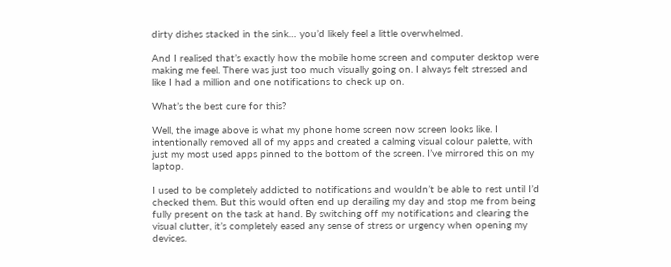dirty dishes stacked in the sink… you’d likely feel a little overwhelmed.

And I realised that’s exactly how the mobile home screen and computer desktop were making me feel. There was just too much visually going on. I always felt stressed and like I had a million and one notifications to check up on.

What’s the best cure for this?

Well, the image above is what my phone home screen now screen looks like. I intentionally removed all of my apps and created a calming visual colour palette, with just my most used apps pinned to the bottom of the screen. I’ve mirrored this on my laptop.

I used to be completely addicted to notifications and wouldn’t be able to rest until I’d checked them. But this would often end up derailing my day and stop me from being fully present on the task at hand. By switching off my notifications and clearing the visual clutter, it’s completely eased any sense of stress or urgency when opening my devices.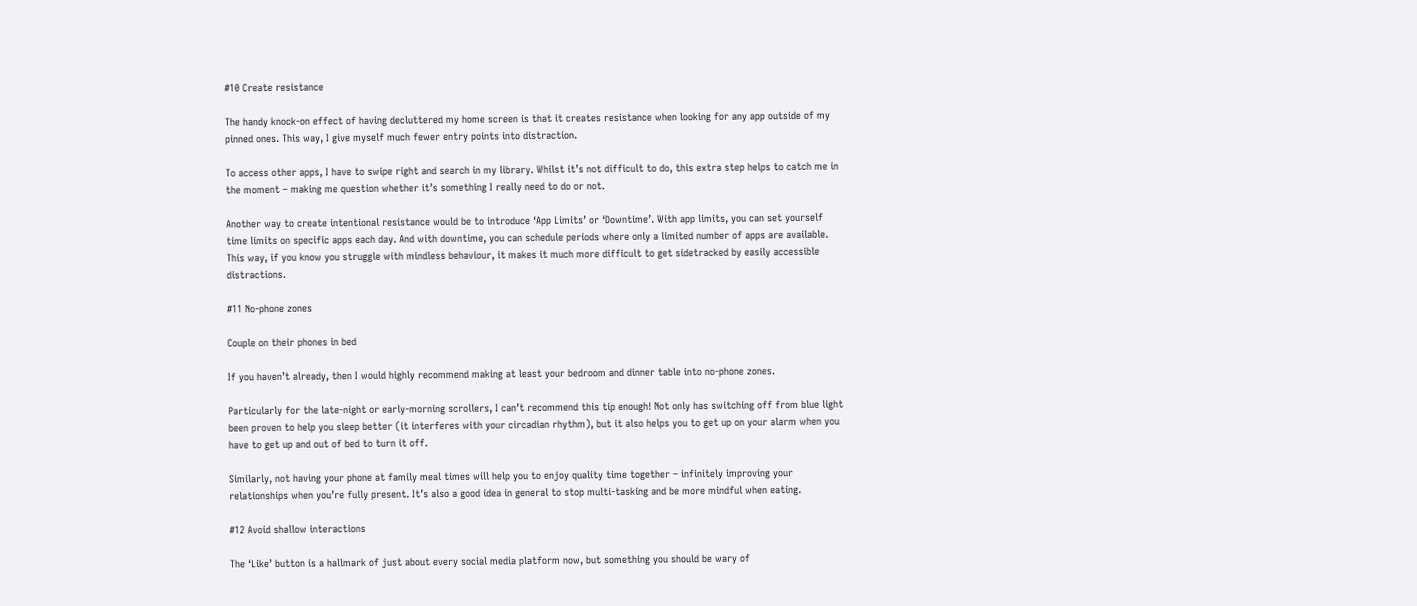#10 Create resistance

The handy knock-on effect of having decluttered my home screen is that it creates resistance when looking for any app outside of my pinned ones. This way, I give myself much fewer entry points into distraction.

To access other apps, I have to swipe right and search in my library. Whilst it’s not difficult to do, this extra step helps to catch me in the moment – making me question whether it’s something I really need to do or not.

Another way to create intentional resistance would be to introduce ‘App Limits’ or ‘Downtime’. With app limits, you can set yourself time limits on specific apps each day. And with downtime, you can schedule periods where only a limited number of apps are available. This way, if you know you struggle with mindless behaviour, it makes it much more difficult to get sidetracked by easily accessible distractions.

#11 No-phone zones

Couple on their phones in bed

If you haven’t already, then I would highly recommend making at least your bedroom and dinner table into no-phone zones.

Particularly for the late-night or early-morning scrollers, I can’t recommend this tip enough! Not only has switching off from blue light been proven to help you sleep better (it interferes with your circadian rhythm), but it also helps you to get up on your alarm when you have to get up and out of bed to turn it off.

Similarly, not having your phone at family meal times will help you to enjoy quality time together – infinitely improving your relationships when you’re fully present. It’s also a good idea in general to stop multi-tasking and be more mindful when eating.

#12 Avoid shallow interactions

The ‘Like’ button is a hallmark of just about every social media platform now, but something you should be wary of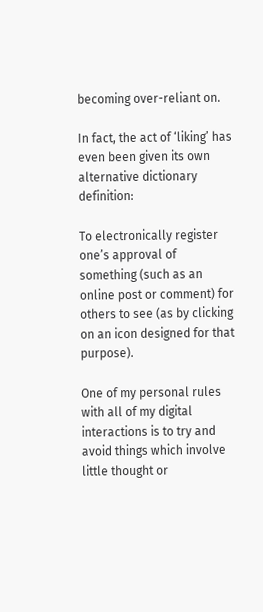becoming over-reliant on.

In fact, the act of ‘liking’ has even been given its own alternative dictionary definition:

To electronically register one’s approval of something (such as an online post or comment) for others to see (as by clicking on an icon designed for that purpose).

One of my personal rules with all of my digital interactions is to try and avoid things which involve little thought or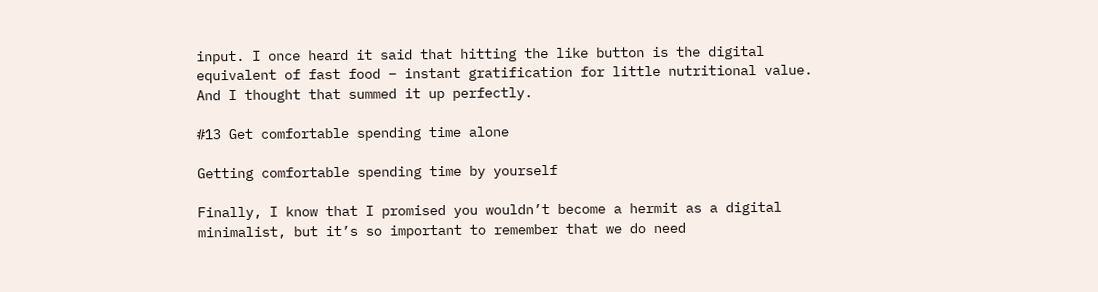input. I once heard it said that hitting the like button is the digital equivalent of fast food – instant gratification for little nutritional value. And I thought that summed it up perfectly.

#13 Get comfortable spending time alone

Getting comfortable spending time by yourself

Finally, I know that I promised you wouldn’t become a hermit as a digital minimalist, but it’s so important to remember that we do need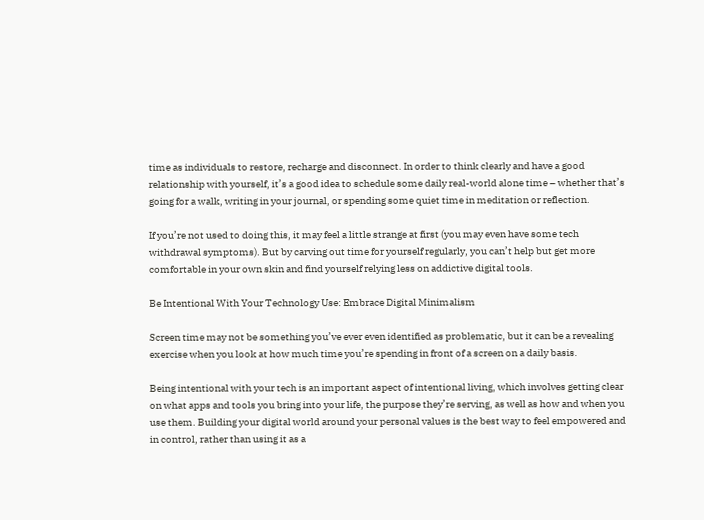time as individuals to restore, recharge and disconnect. In order to think clearly and have a good relationship with yourself, it’s a good idea to schedule some daily real-world alone time – whether that’s going for a walk, writing in your journal, or spending some quiet time in meditation or reflection.

If you’re not used to doing this, it may feel a little strange at first (you may even have some tech withdrawal symptoms). But by carving out time for yourself regularly, you can’t help but get more comfortable in your own skin and find yourself relying less on addictive digital tools.

Be Intentional With Your Technology Use: Embrace Digital Minimalism

Screen time may not be something you’ve ever even identified as problematic, but it can be a revealing exercise when you look at how much time you’re spending in front of a screen on a daily basis.

Being intentional with your tech is an important aspect of intentional living, which involves getting clear on what apps and tools you bring into your life, the purpose they’re serving, as well as how and when you use them. Building your digital world around your personal values is the best way to feel empowered and in control, rather than using it as a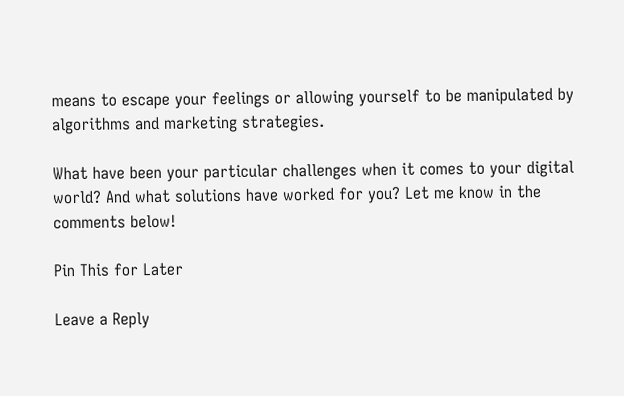means to escape your feelings or allowing yourself to be manipulated by algorithms and marketing strategies.

What have been your particular challenges when it comes to your digital world? And what solutions have worked for you? Let me know in the comments below!

Pin This for Later

Leave a Reply